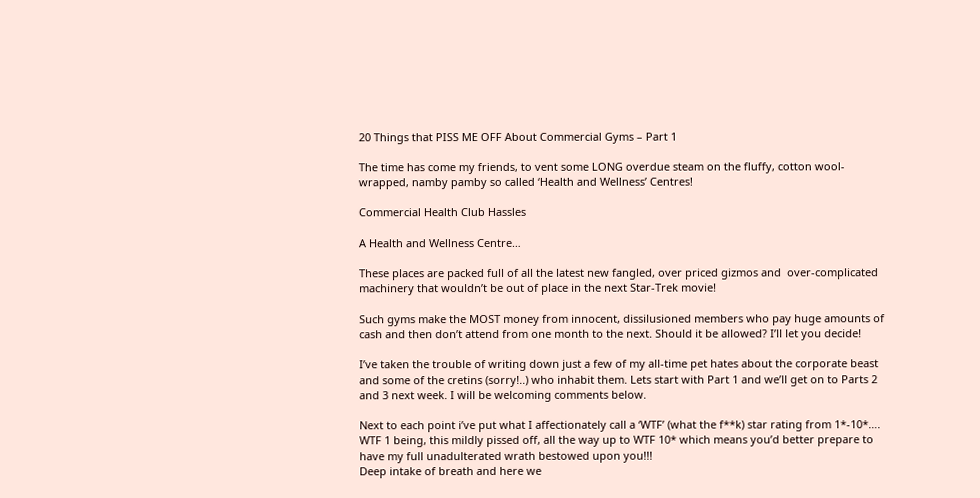20 Things that PISS ME OFF About Commercial Gyms – Part 1

The time has come my friends, to vent some LONG overdue steam on the fluffy, cotton wool-wrapped, namby pamby so called ‘Health and Wellness’ Centres!

Commercial Health Club Hassles

A Health and Wellness Centre…

These places are packed full of all the latest new fangled, over priced gizmos and  over-complicated machinery that wouldn’t be out of place in the next Star-Trek movie!

Such gyms make the MOST money from innocent, dissilusioned members who pay huge amounts of cash and then don’t attend from one month to the next. Should it be allowed? I’ll let you decide!

I’ve taken the trouble of writing down just a few of my all-time pet hates about the corporate beast and some of the cretins (sorry!..) who inhabit them. Lets start with Part 1 and we’ll get on to Parts 2 and 3 next week. I will be welcoming comments below.

Next to each point i’ve put what I affectionately call a ‘WTF’ (what the f**k) star rating from 1*-10*…. WTF 1 being, this mildly pissed off, all the way up to WTF 10* which means you’d better prepare to have my full unadulterated wrath bestowed upon you!!!
Deep intake of breath and here we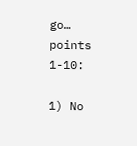go… points 1-10:

1) No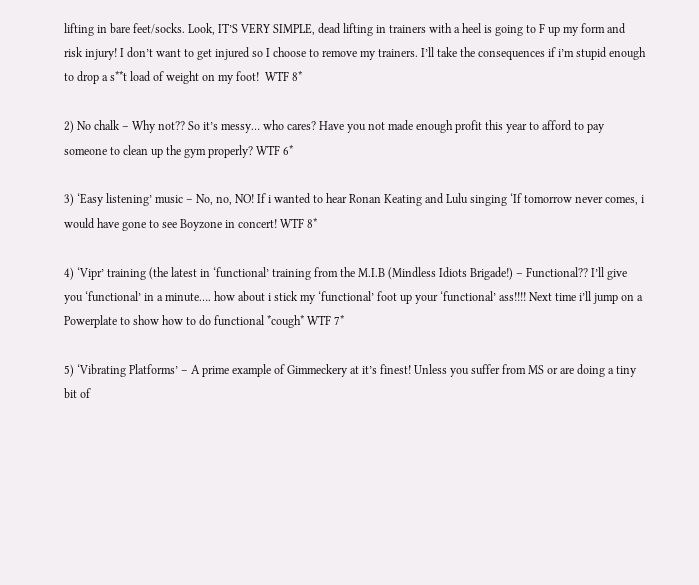lifting in bare feet/socks. Look, IT’S VERY SIMPLE, dead lifting in trainers with a heel is going to F up my form and risk injury! I don’t want to get injured so I choose to remove my trainers. I’ll take the consequences if i’m stupid enough to drop a s**t load of weight on my foot!  WTF 8*

2) No chalk – Why not?? So it’s messy… who cares? Have you not made enough profit this year to afford to pay someone to clean up the gym properly? WTF 6*

3) ‘Easy listening’ music – No, no, NO! If i wanted to hear Ronan Keating and Lulu singing ‘If tomorrow never comes, i would have gone to see Boyzone in concert! WTF 8*

4) ‘Vipr’ training (the latest in ‘functional’ training from the M.I.B (Mindless Idiots Brigade!) – Functional?? I’ll give you ‘functional’ in a minute…. how about i stick my ‘functional’ foot up your ‘functional’ ass!!!! Next time i’ll jump on a Powerplate to show how to do functional *cough* WTF 7*

5) ‘Vibrating Platforms’ – A prime example of Gimmeckery at it’s finest! Unless you suffer from MS or are doing a tiny bit of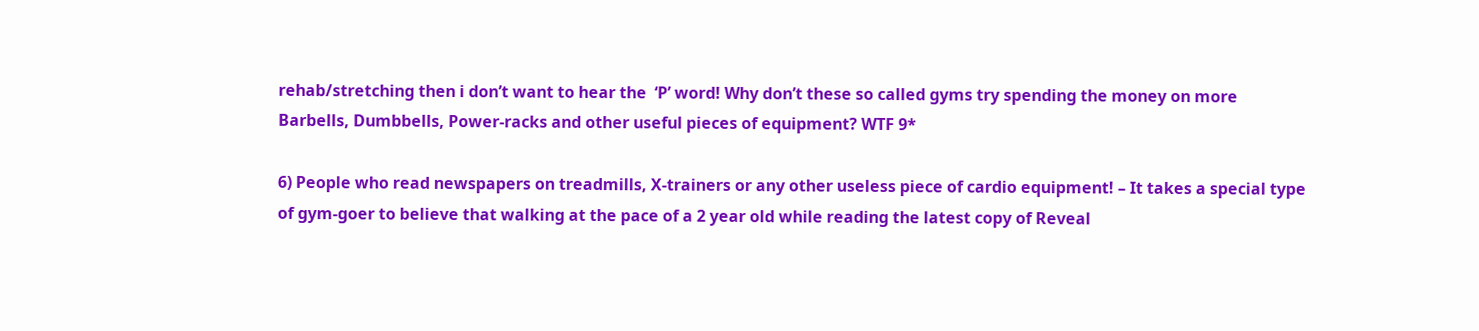rehab/stretching then i don’t want to hear the  ‘P’ word! Why don’t these so called gyms try spending the money on more Barbells, Dumbbells, Power-racks and other useful pieces of equipment? WTF 9*

6) People who read newspapers on treadmills, X-trainers or any other useless piece of cardio equipment! – It takes a special type of gym-goer to believe that walking at the pace of a 2 year old while reading the latest copy of Reveal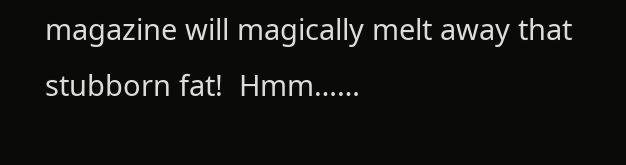magazine will magically melt away that stubborn fat!  Hmm……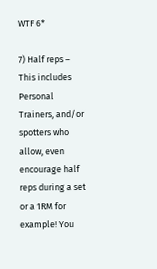WTF 6*

7) Half reps – This includes Personal Trainers, and/or spotters who allow, even encourage half reps during a set or a 1RM for example! You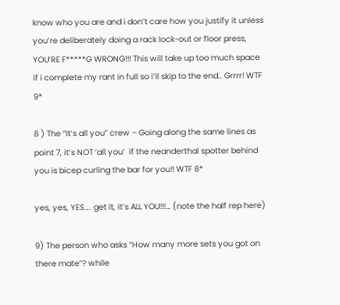know who you are and i don’t care how you justify it unless you’re deliberately doing a rack lock-out or floor press, YOU’RE F*****G WRONG!!! This will take up too much space if i complete my rant in full so i’ll skip to the end.. Grrrr! WTF 9*

8 ) The “It’s all you” crew – Going along the same lines as point 7, it’s NOT ‘all you’  if the neanderthal spotter behind you is bicep curling the bar for you!! WTF 8*

yes, yes, YES…. get it, it’s ALL YOU!!!… (note the half rep here)

9) The person who asks “How many more sets you got on there mate”? while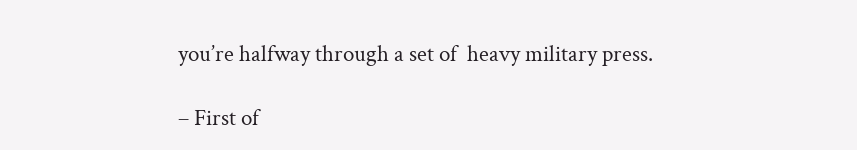you’re halfway through a set of  heavy military press.

– First of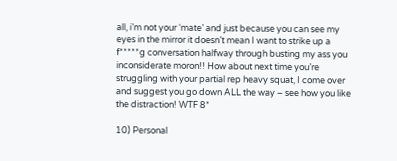all, i’m not your ‘mate’ and just because you can see my eyes in the mirror it doesn’t mean I want to strike up a f*****g conversation halfway through busting my ass you inconsiderate moron!! How about next time you’re struggling with your partial rep heavy squat, I come over and suggest you go down ALL the way – see how you like the distraction! WTF 8*

10) Personal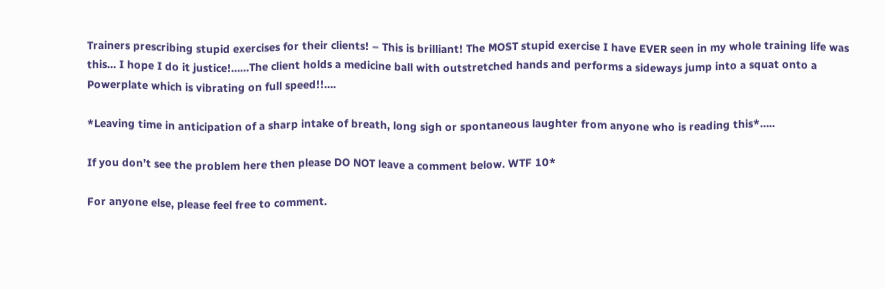Trainers prescribing stupid exercises for their clients! – This is brilliant! The MOST stupid exercise I have EVER seen in my whole training life was this… I hope I do it justice!……The client holds a medicine ball with outstretched hands and performs a sideways jump into a squat onto a Powerplate which is vibrating on full speed!!….

*Leaving time in anticipation of a sharp intake of breath, long sigh or spontaneous laughter from anyone who is reading this*…..

If you don’t see the problem here then please DO NOT leave a comment below. WTF 10*

For anyone else, please feel free to comment.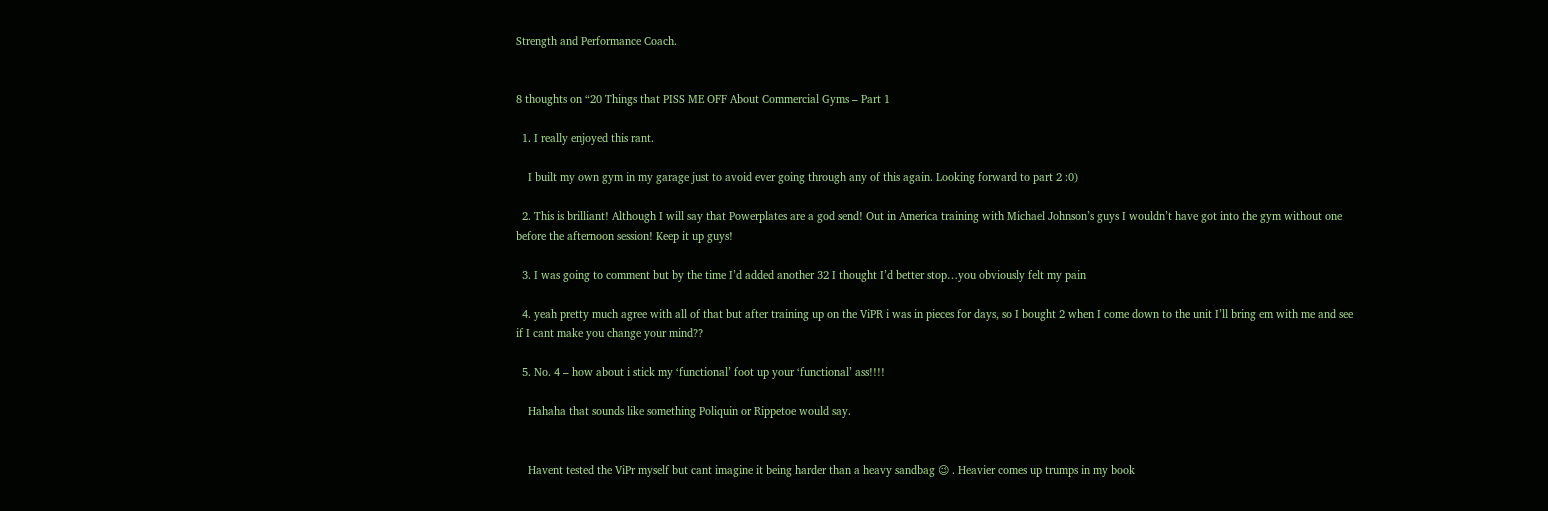Strength and Performance Coach.


8 thoughts on “20 Things that PISS ME OFF About Commercial Gyms – Part 1

  1. I really enjoyed this rant.

    I built my own gym in my garage just to avoid ever going through any of this again. Looking forward to part 2 :0)

  2. This is brilliant! Although I will say that Powerplates are a god send! Out in America training with Michael Johnson’s guys I wouldn’t have got into the gym without one before the afternoon session! Keep it up guys!

  3. I was going to comment but by the time I’d added another 32 I thought I’d better stop…you obviously felt my pain

  4. yeah pretty much agree with all of that but after training up on the ViPR i was in pieces for days, so I bought 2 when I come down to the unit I’ll bring em with me and see if I cant make you change your mind??

  5. No. 4 – how about i stick my ‘functional’ foot up your ‘functional’ ass!!!!

    Hahaha that sounds like something Poliquin or Rippetoe would say.


    Havent tested the ViPr myself but cant imagine it being harder than a heavy sandbag 😉 . Heavier comes up trumps in my book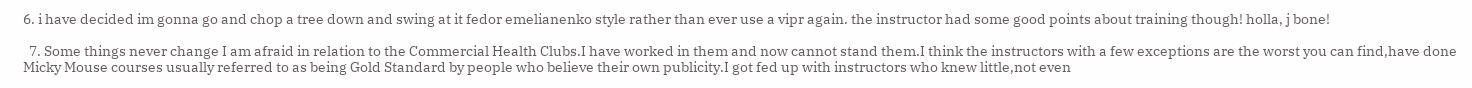6. i have decided im gonna go and chop a tree down and swing at it fedor emelianenko style rather than ever use a vipr again. the instructor had some good points about training though! holla, j bone!

  7. Some things never change I am afraid in relation to the Commercial Health Clubs.I have worked in them and now cannot stand them.I think the instructors with a few exceptions are the worst you can find,have done Micky Mouse courses usually referred to as being Gold Standard by people who believe their own publicity.I got fed up with instructors who knew little,not even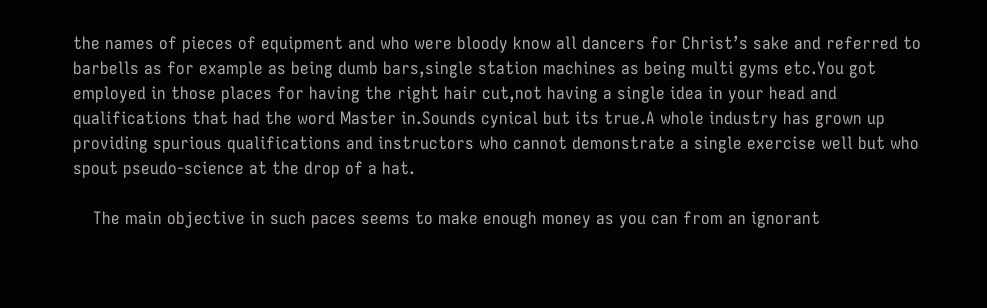the names of pieces of equipment and who were bloody know all dancers for Christ’s sake and referred to barbells as for example as being dumb bars,single station machines as being multi gyms etc.You got employed in those places for having the right hair cut,not having a single idea in your head and qualifications that had the word Master in.Sounds cynical but its true.A whole industry has grown up providing spurious qualifications and instructors who cannot demonstrate a single exercise well but who spout pseudo-science at the drop of a hat.

    The main objective in such paces seems to make enough money as you can from an ignorant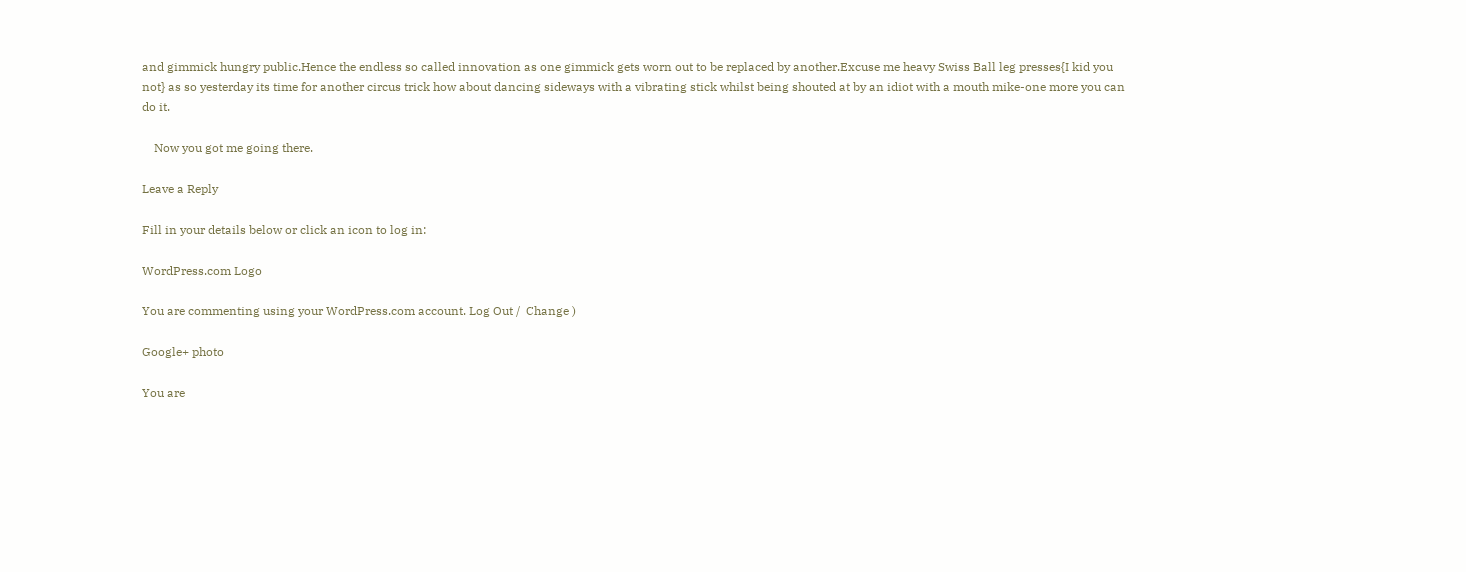and gimmick hungry public.Hence the endless so called innovation as one gimmick gets worn out to be replaced by another.Excuse me heavy Swiss Ball leg presses{I kid you not} as so yesterday its time for another circus trick how about dancing sideways with a vibrating stick whilst being shouted at by an idiot with a mouth mike-one more you can do it.

    Now you got me going there.

Leave a Reply

Fill in your details below or click an icon to log in:

WordPress.com Logo

You are commenting using your WordPress.com account. Log Out /  Change )

Google+ photo

You are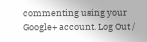commenting using your Google+ account. Log Out /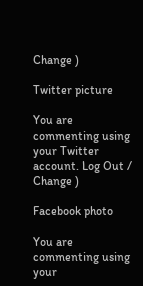Change )

Twitter picture

You are commenting using your Twitter account. Log Out /  Change )

Facebook photo

You are commenting using your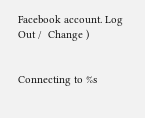Facebook account. Log Out /  Change )


Connecting to %s